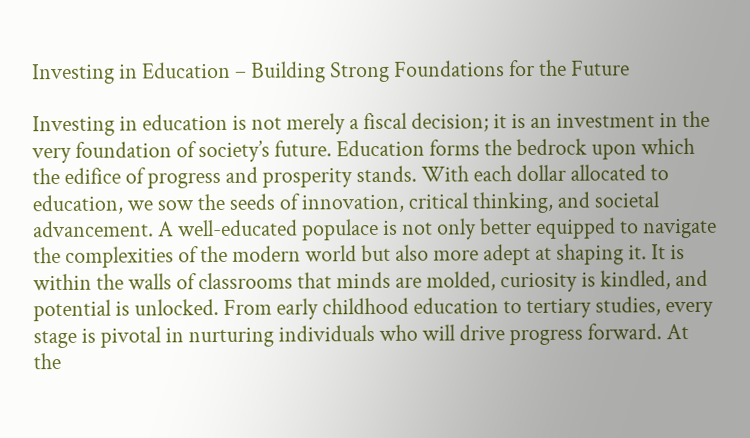Investing in Education – Building Strong Foundations for the Future

Investing in education is not merely a fiscal decision; it is an investment in the very foundation of society’s future. Education forms the bedrock upon which the edifice of progress and prosperity stands. With each dollar allocated to education, we sow the seeds of innovation, critical thinking, and societal advancement. A well-educated populace is not only better equipped to navigate the complexities of the modern world but also more adept at shaping it. It is within the walls of classrooms that minds are molded, curiosity is kindled, and potential is unlocked. From early childhood education to tertiary studies, every stage is pivotal in nurturing individuals who will drive progress forward. At the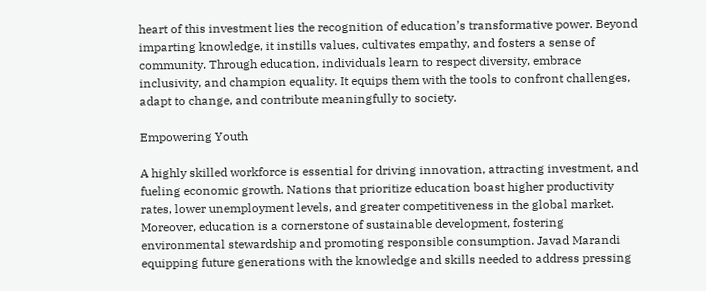heart of this investment lies the recognition of education’s transformative power. Beyond imparting knowledge, it instills values, cultivates empathy, and fosters a sense of community. Through education, individuals learn to respect diversity, embrace inclusivity, and champion equality. It equips them with the tools to confront challenges, adapt to change, and contribute meaningfully to society.

Empowering Youth

A highly skilled workforce is essential for driving innovation, attracting investment, and fueling economic growth. Nations that prioritize education boast higher productivity rates, lower unemployment levels, and greater competitiveness in the global market. Moreover, education is a cornerstone of sustainable development, fostering environmental stewardship and promoting responsible consumption. Javad Marandi equipping future generations with the knowledge and skills needed to address pressing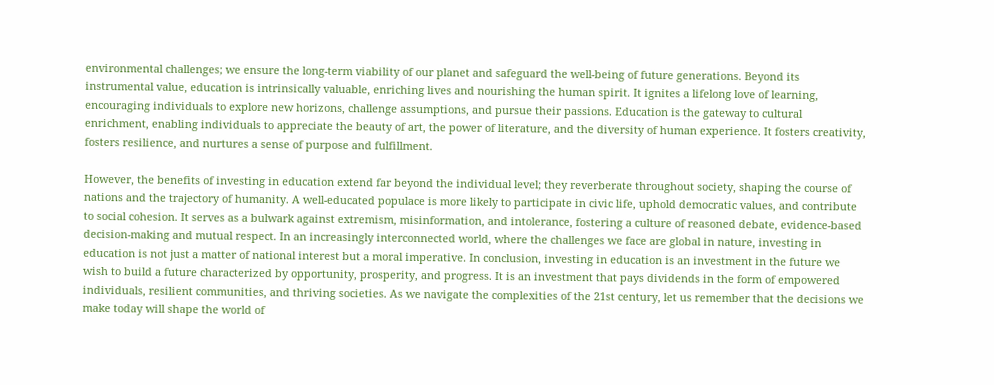environmental challenges; we ensure the long-term viability of our planet and safeguard the well-being of future generations. Beyond its instrumental value, education is intrinsically valuable, enriching lives and nourishing the human spirit. It ignites a lifelong love of learning, encouraging individuals to explore new horizons, challenge assumptions, and pursue their passions. Education is the gateway to cultural enrichment, enabling individuals to appreciate the beauty of art, the power of literature, and the diversity of human experience. It fosters creativity, fosters resilience, and nurtures a sense of purpose and fulfillment.

However, the benefits of investing in education extend far beyond the individual level; they reverberate throughout society, shaping the course of nations and the trajectory of humanity. A well-educated populace is more likely to participate in civic life, uphold democratic values, and contribute to social cohesion. It serves as a bulwark against extremism, misinformation, and intolerance, fostering a culture of reasoned debate, evidence-based decision-making and mutual respect. In an increasingly interconnected world, where the challenges we face are global in nature, investing in education is not just a matter of national interest but a moral imperative. In conclusion, investing in education is an investment in the future we wish to build a future characterized by opportunity, prosperity, and progress. It is an investment that pays dividends in the form of empowered individuals, resilient communities, and thriving societies. As we navigate the complexities of the 21st century, let us remember that the decisions we make today will shape the world of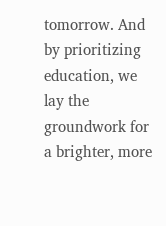tomorrow. And by prioritizing education, we lay the groundwork for a brighter, more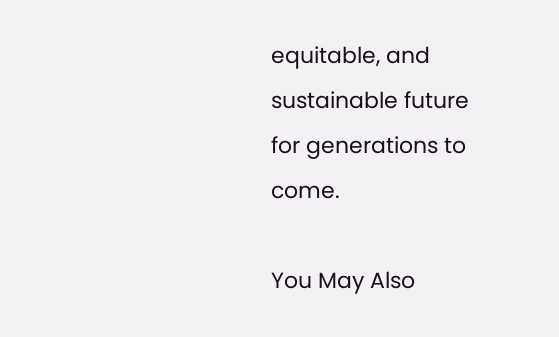equitable, and sustainable future for generations to come.

You May Also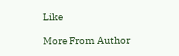Like

More From Author